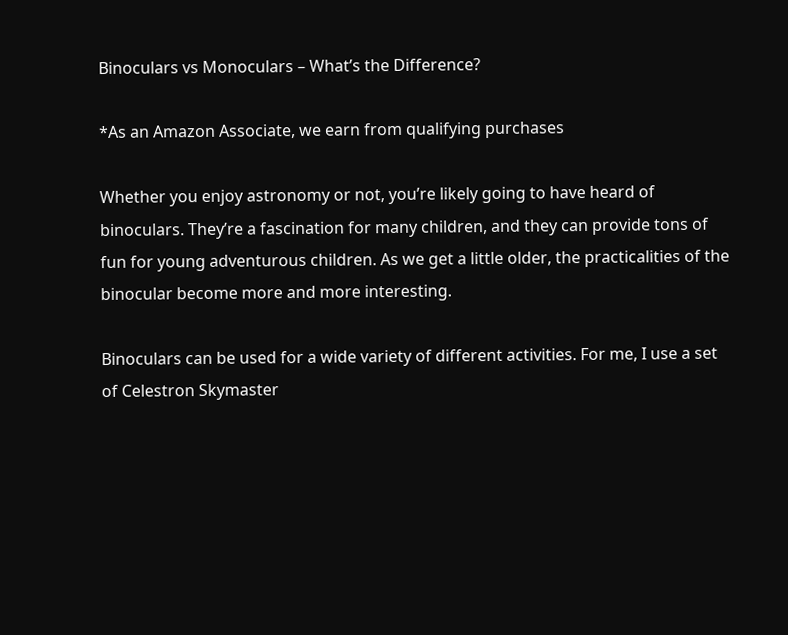Binoculars vs Monoculars – What’s the Difference?

*As an Amazon Associate, we earn from qualifying purchases

Whether you enjoy astronomy or not, you’re likely going to have heard of binoculars. They’re a fascination for many children, and they can provide tons of fun for young adventurous children. As we get a little older, the practicalities of the binocular become more and more interesting.

Binoculars can be used for a wide variety of different activities. For me, I use a set of Celestron Skymaster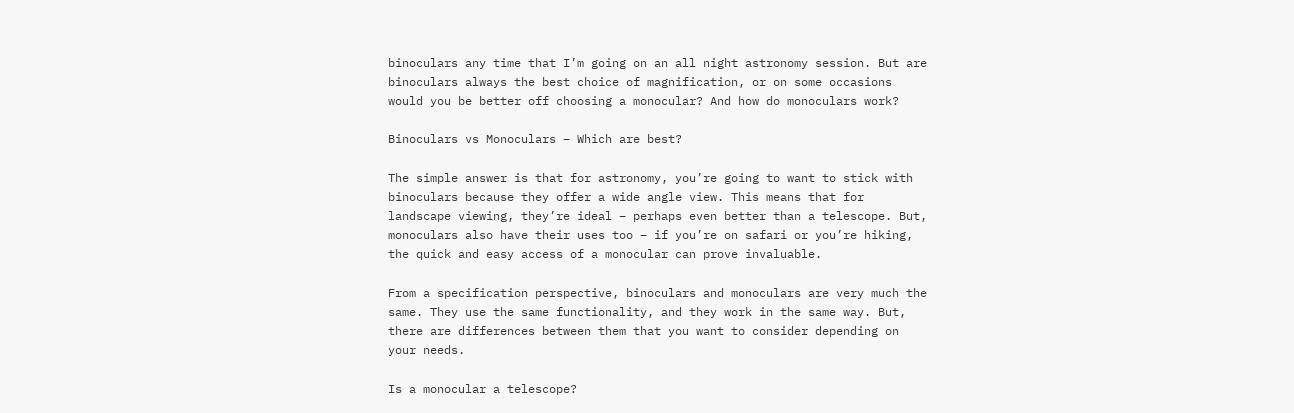binoculars any time that I’m going on an all night astronomy session. But are binoculars always the best choice of magnification, or on some occasions would you be better off choosing a monocular? And how do monoculars work?

Binoculars vs Monoculars – Which are best?

The simple answer is that for astronomy, you’re going to want to stick with binoculars because they offer a wide angle view. This means that for landscape viewing, they’re ideal – perhaps even better than a telescope. But, monoculars also have their uses too – if you’re on safari or you’re hiking, the quick and easy access of a monocular can prove invaluable.

From a specification perspective, binoculars and monoculars are very much the same. They use the same functionality, and they work in the same way. But, there are differences between them that you want to consider depending on your needs.

Is a monocular a telescope?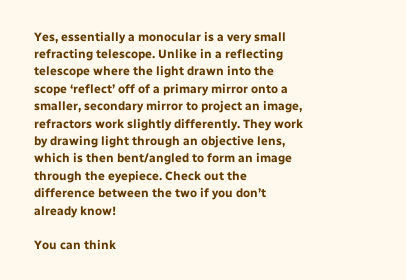Yes, essentially a monocular is a very small refracting telescope. Unlike in a reflecting telescope where the light drawn into the scope ‘reflect’ off of a primary mirror onto a smaller, secondary mirror to project an image, refractors work slightly differently. They work by drawing light through an objective lens, which is then bent/angled to form an image through the eyepiece. Check out the difference between the two if you don’t already know!

You can think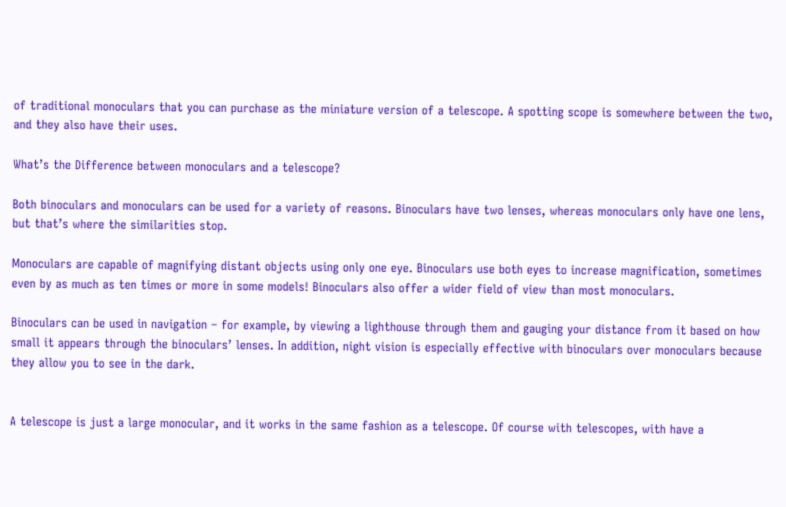of traditional monoculars that you can purchase as the miniature version of a telescope. A spotting scope is somewhere between the two, and they also have their uses.

What’s the Difference between monoculars and a telescope?

Both binoculars and monoculars can be used for a variety of reasons. Binoculars have two lenses, whereas monoculars only have one lens, but that’s where the similarities stop.

Monoculars are capable of magnifying distant objects using only one eye. Binoculars use both eyes to increase magnification, sometimes even by as much as ten times or more in some models! Binoculars also offer a wider field of view than most monoculars.

Binoculars can be used in navigation – for example, by viewing a lighthouse through them and gauging your distance from it based on how small it appears through the binoculars’ lenses. In addition, night vision is especially effective with binoculars over monoculars because they allow you to see in the dark.


A telescope is just a large monocular, and it works in the same fashion as a telescope. Of course with telescopes, with have a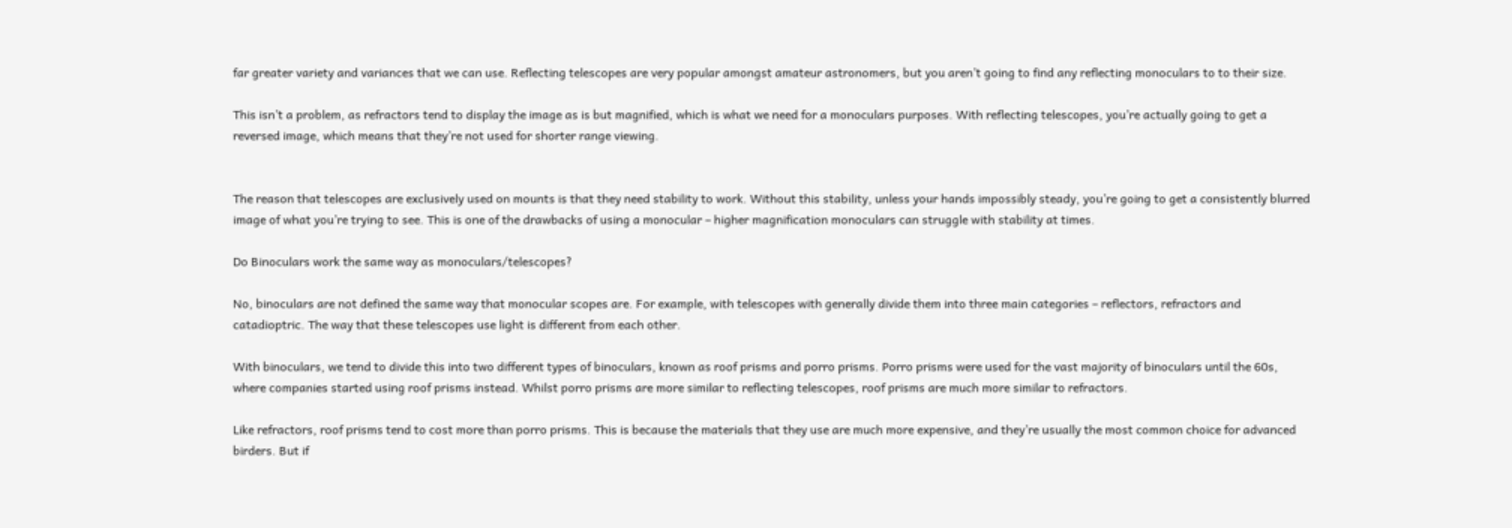far greater variety and variances that we can use. Reflecting telescopes are very popular amongst amateur astronomers, but you aren’t going to find any reflecting monoculars to to their size.

This isn’t a problem, as refractors tend to display the image as is but magnified, which is what we need for a monoculars purposes. With reflecting telescopes, you’re actually going to get a reversed image, which means that they’re not used for shorter range viewing.


The reason that telescopes are exclusively used on mounts is that they need stability to work. Without this stability, unless your hands impossibly steady, you’re going to get a consistently blurred image of what you’re trying to see. This is one of the drawbacks of using a monocular – higher magnification monoculars can struggle with stability at times.

Do Binoculars work the same way as monoculars/telescopes?

No, binoculars are not defined the same way that monocular scopes are. For example, with telescopes with generally divide them into three main categories – reflectors, refractors and catadioptric. The way that these telescopes use light is different from each other.

With binoculars, we tend to divide this into two different types of binoculars, known as roof prisms and porro prisms. Porro prisms were used for the vast majority of binoculars until the 60s, where companies started using roof prisms instead. Whilst porro prisms are more similar to reflecting telescopes, roof prisms are much more similar to refractors.

Like refractors, roof prisms tend to cost more than porro prisms. This is because the materials that they use are much more expensive, and they’re usually the most common choice for advanced birders. But if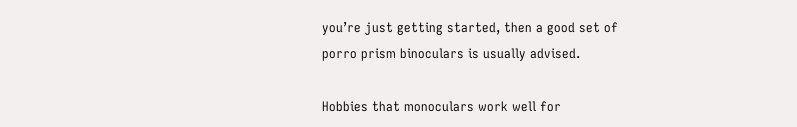you’re just getting started, then a good set of porro prism binoculars is usually advised.

Hobbies that monoculars work well for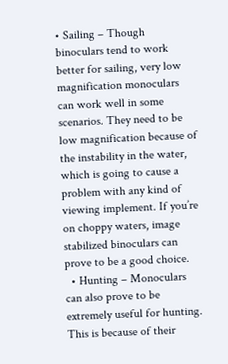• Sailing – Though binoculars tend to work better for sailing, very low magnification monoculars can work well in some scenarios. They need to be low magnification because of the instability in the water, which is going to cause a problem with any kind of viewing implement. If you’re on choppy waters, image stabilized binoculars can prove to be a good choice.
  • Hunting – Monoculars can also prove to be extremely useful for hunting. This is because of their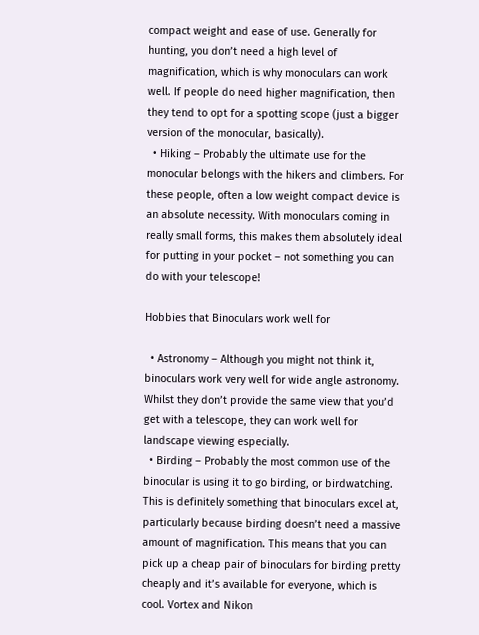compact weight and ease of use. Generally for hunting, you don’t need a high level of magnification, which is why monoculars can work well. If people do need higher magnification, then they tend to opt for a spotting scope (just a bigger version of the monocular, basically).
  • Hiking – Probably the ultimate use for the monocular belongs with the hikers and climbers. For these people, often a low weight compact device is an absolute necessity. With monoculars coming in really small forms, this makes them absolutely ideal for putting in your pocket – not something you can do with your telescope!

Hobbies that Binoculars work well for

  • Astronomy – Although you might not think it, binoculars work very well for wide angle astronomy. Whilst they don’t provide the same view that you’d get with a telescope, they can work well for landscape viewing especially.
  • Birding – Probably the most common use of the binocular is using it to go birding, or birdwatching. This is definitely something that binoculars excel at, particularly because birding doesn’t need a massive amount of magnification. This means that you can pick up a cheap pair of binoculars for birding pretty cheaply and it’s available for everyone, which is cool. Vortex and Nikon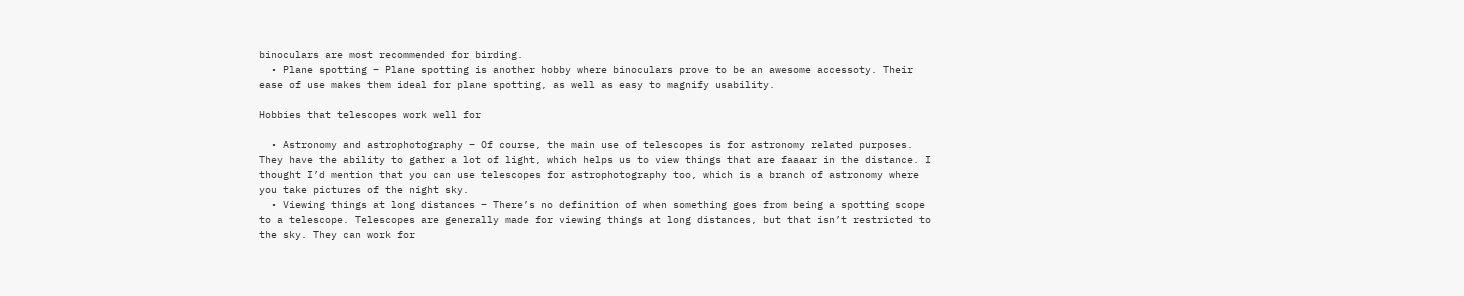binoculars are most recommended for birding.
  • Plane spotting – Plane spotting is another hobby where binoculars prove to be an awesome accessoty. Their ease of use makes them ideal for plane spotting, as well as easy to magnify usability.

Hobbies that telescopes work well for

  • Astronomy and astrophotography – Of course, the main use of telescopes is for astronomy related purposes. They have the ability to gather a lot of light, which helps us to view things that are faaaar in the distance. I thought I’d mention that you can use telescopes for astrophotography too, which is a branch of astronomy where you take pictures of the night sky.
  • Viewing things at long distances – There’s no definition of when something goes from being a spotting scope to a telescope. Telescopes are generally made for viewing things at long distances, but that isn’t restricted to the sky. They can work for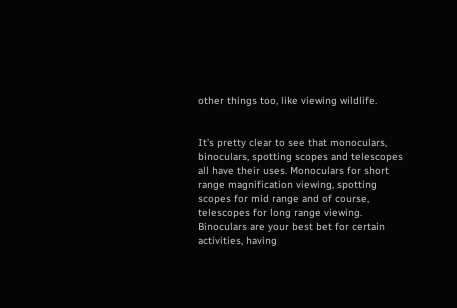other things too, like viewing wildlife.


It’s pretty clear to see that monoculars, binoculars, spotting scopes and telescopes all have their uses. Monoculars for short range magnification viewing, spotting scopes for mid range and of course, telescopes for long range viewing. Binoculars are your best bet for certain activities, having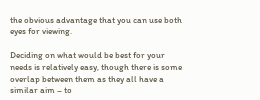the obvious advantage that you can use both eyes for viewing.

Deciding on what would be best for your needs is relatively easy, though there is some overlap between them as they all have a similar aim – to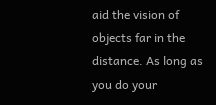aid the vision of objects far in the distance. As long as you do your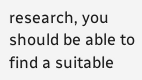research, you should be able to find a suitable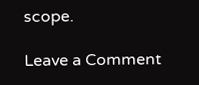scope.

Leave a Comment